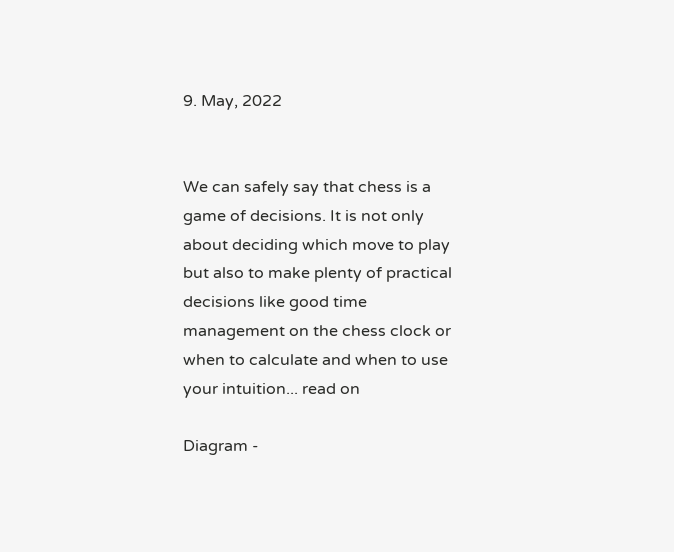9. May, 2022


We can safely say that chess is a game of decisions. It is not only about deciding which move to play but also to make plenty of practical decisions like good time management on the chess clock or when to calculate and when to use your intuition... read on

Diagram -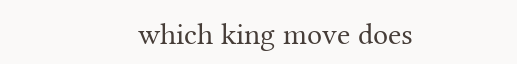which king move does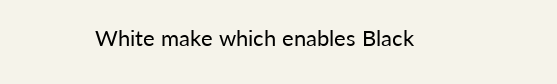White make which enables Black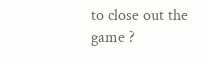to close out the game ?